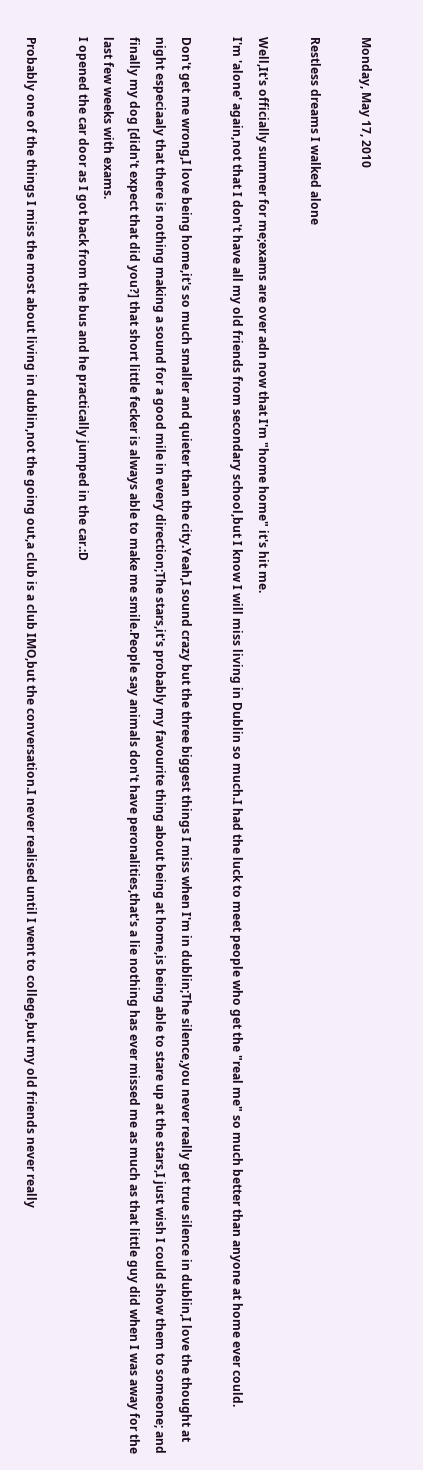Monday, May 17, 2010

Restless dreams I walked alone

Well,It's officially summer for me;exams are over adn now that I'm "home home" it's hit me.
I'm 'alone' again,not that I don't have all my old friends from secondary school,but I know I will miss living in Dublin so much.I had the luck to meet people who get the "real me" so much better than anyone at home ever could.

Don't get me wrong,I love being home,it's so much smaller and quieter than the city.Yeah,I sound crazy but the three biggest things I miss when I'm in dublin;The silence,you never really get true silence in dublin,I love the thought at night especiaaly that there is nothing making a sound for a good mile in every direction;The stars,it's probably my favourite thing about being at home,is being able to stare up at the stars,I just wish I could show them to someone; and finally my dog [didn't expect that did you?] that short little fecker is always able to make me smile.People say animals don't have peronalities,that's a lie nothing has ever missed me as much as that little guy did when I was away for the last few weeks with exams.
I opened the car door as I got back from the bus and he practically jumped in the car.:D

Probably one of the things I miss the most about living in dublin,not the going out,a club is a club IMO,but the conversation.I never realised until I went to college,but my old friends never really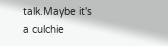talk.Maybe it's a culchie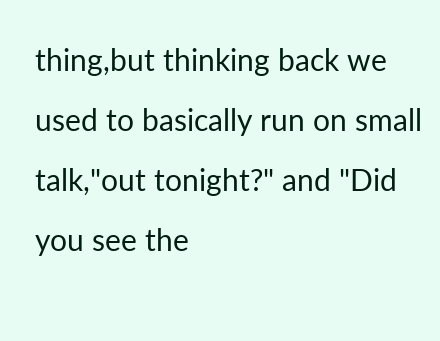thing,but thinking back we used to basically run on small talk,"out tonight?" and "Did you see the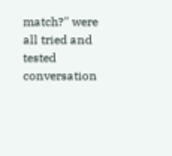match?" were all tried and tested conversation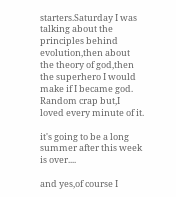starters.Saturday I was talking about the principles behind evolution,then about the theory of god,then the superhero I would make if I became god.
Random crap but,I loved every minute of it.

it's going to be a long summer after this week is over....

and yes,of course I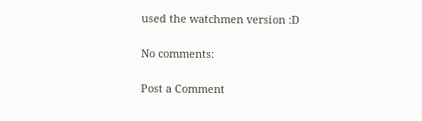used the watchmen version :D

No comments:

Post a Comment